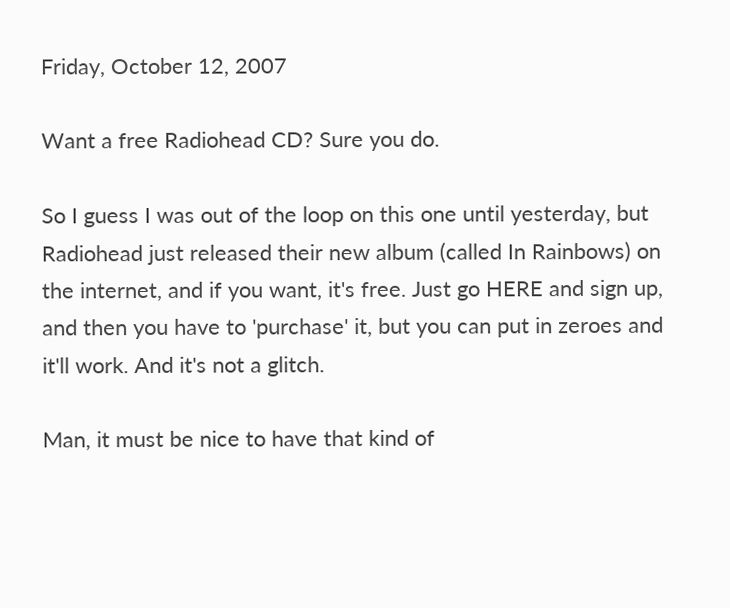Friday, October 12, 2007

Want a free Radiohead CD? Sure you do.

So I guess I was out of the loop on this one until yesterday, but Radiohead just released their new album (called In Rainbows) on the internet, and if you want, it's free. Just go HERE and sign up, and then you have to 'purchase' it, but you can put in zeroes and it'll work. And it's not a glitch.

Man, it must be nice to have that kind of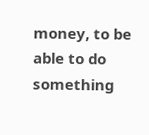money, to be able to do something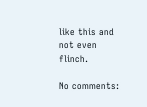like this and not even flinch.

No comments: